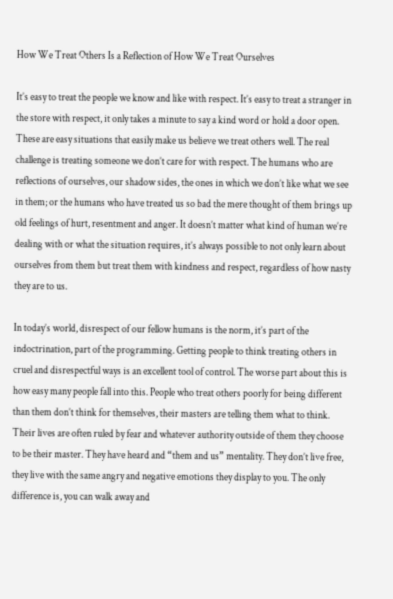How We Treat Others Is a Reflection of How We Treat Ourselves

It’s easy to treat the people we know and like with respect. It’s easy to treat a stranger in the store with respect, it only takes a minute to say a kind word or hold a door open. These are easy situations that easily make us believe we treat others well. The real challenge is treating someone we don’t care for with respect. The humans who are reflections of ourselves, our shadow sides, the ones in which we don’t like what we see in them; or the humans who have treated us so bad the mere thought of them brings up old feelings of hurt, resentment and anger. It doesn’t matter what kind of human we’re dealing with or what the situation requires, it’s always possible to not only learn about ourselves from them but treat them with kindness and respect, regardless of how nasty they are to us.

In today’s world, disrespect of our fellow humans is the norm, it’s part of the indoctrination, part of the programming. Getting people to think treating others in cruel and disrespectful ways is an excellent tool of control. The worse part about this is how easy many people fall into this. People who treat others poorly for being different than them don’t think for themselves, their masters are telling them what to think. Their lives are often ruled by fear and whatever authority outside of them they choose to be their master. They have heard and “them and us” mentality. They don’t live free, they live with the same angry and negative emotions they display to you. The only difference is, you can walk away and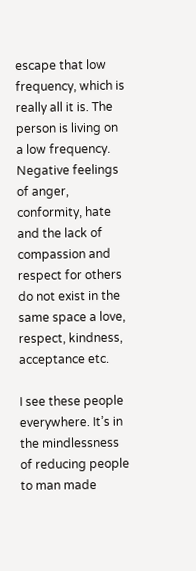escape that low frequency, which is really all it is. The person is living on a low frequency. Negative feelings of anger, conformity, hate and the lack of compassion and respect for others do not exist in the same space a love, respect, kindness, acceptance etc.

I see these people everywhere. It’s in the mindlessness of reducing people to man made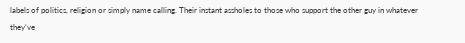labels of politics, religion or simply name calling. Their instant assholes to those who support the other guy in whatever they’ve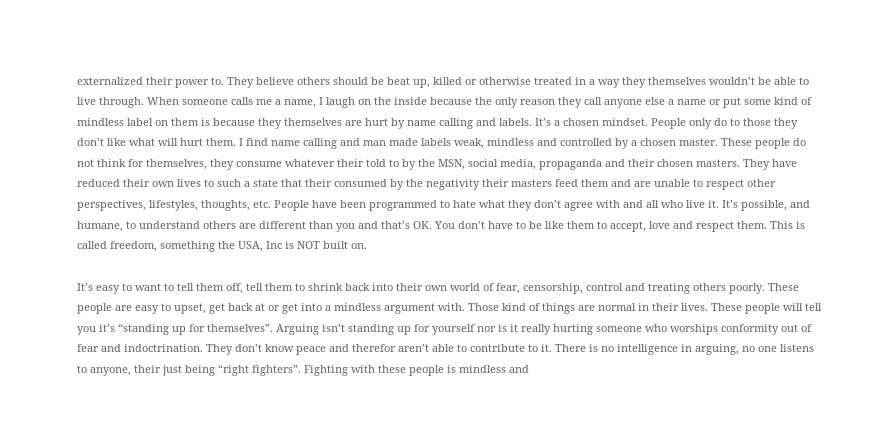externalized their power to. They believe others should be beat up, killed or otherwise treated in a way they themselves wouldn’t be able to live through. When someone calls me a name, I laugh on the inside because the only reason they call anyone else a name or put some kind of mindless label on them is because they themselves are hurt by name calling and labels. It’s a chosen mindset. People only do to those they don’t like what will hurt them. I find name calling and man made labels weak, mindless and controlled by a chosen master. These people do not think for themselves, they consume whatever their told to by the MSN, social media, propaganda and their chosen masters. They have reduced their own lives to such a state that their consumed by the negativity their masters feed them and are unable to respect other perspectives, lifestyles, thoughts, etc. People have been programmed to hate what they don’t agree with and all who live it. It’s possible, and humane, to understand others are different than you and that’s OK. You don’t have to be like them to accept, love and respect them. This is called freedom, something the USA, Inc is NOT built on.

It’s easy to want to tell them off, tell them to shrink back into their own world of fear, censorship, control and treating others poorly. These people are easy to upset, get back at or get into a mindless argument with. Those kind of things are normal in their lives. These people will tell you it’s “standing up for themselves”. Arguing isn’t standing up for yourself nor is it really hurting someone who worships conformity out of fear and indoctrination. They don’t know peace and therefor aren’t able to contribute to it. There is no intelligence in arguing, no one listens to anyone, their just being “right fighters”. Fighting with these people is mindless and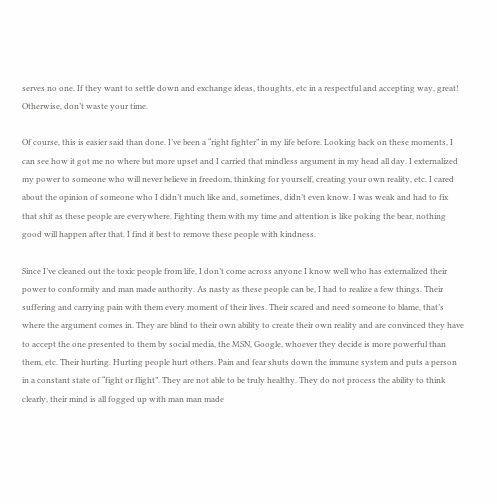serves no one. If they want to settle down and exchange ideas, thoughts, etc in a respectful and accepting way, great! Otherwise, don’t waste your time.

Of course, this is easier said than done. I’ve been a “right fighter” in my life before. Looking back on these moments, I can see how it got me no where but more upset and I carried that mindless argument in my head all day. I externalized my power to someone who will never believe in freedom, thinking for yourself, creating your own reality, etc. I cared about the opinion of someone who I didn’t much like and, sometimes, didn’t even know. I was weak and had to fix that shit as these people are everywhere. Fighting them with my time and attention is like poking the bear, nothing good will happen after that. I find it best to remove these people with kindness.

Since I’ve cleaned out the toxic people from life, I don’t come across anyone I know well who has externalized their power to conformity and man made authority. As nasty as these people can be, I had to realize a few things. Their suffering and carrying pain with them every moment of their lives. Their scared and need someone to blame, that’s where the argument comes in. They are blind to their own ability to create their own reality and are convinced they have to accept the one presented to them by social media, the MSN, Google, whoever they decide is more powerful than them, etc. Their hurting. Hurting people hurt others. Pain and fear shuts down the immune system and puts a person in a constant state of “fight or flight”. They are not able to be truly healthy. They do not process the ability to think clearly, their mind is all fogged up with man man made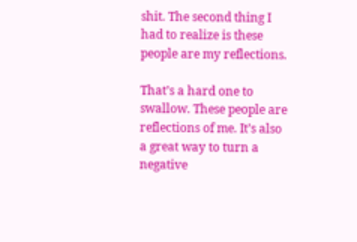shit. The second thing I had to realize is these people are my reflections.

That’s a hard one to swallow. These people are reflections of me. It’s also a great way to turn a negative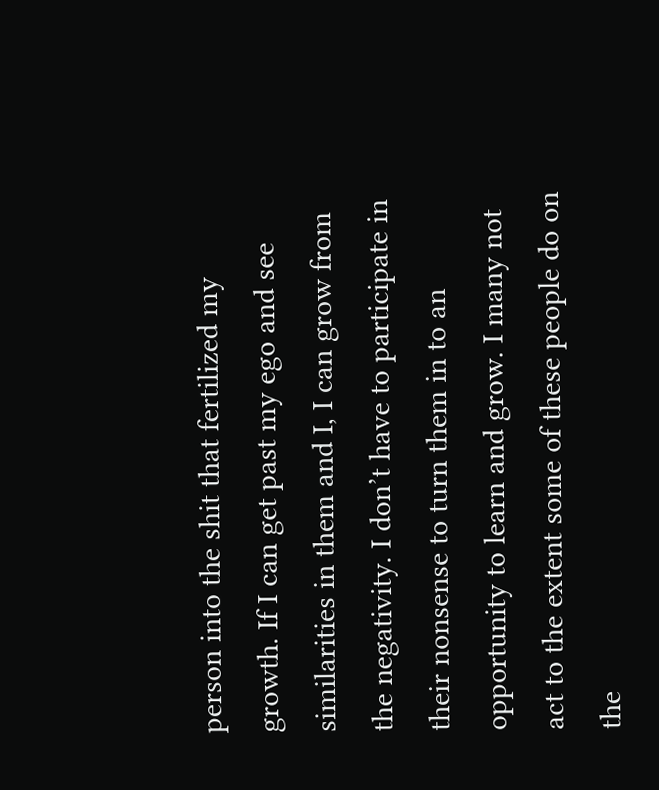person into the shit that fertilized my growth. If I can get past my ego and see similarities in them and I, I can grow from the negativity. I don’t have to participate in their nonsense to turn them in to an opportunity to learn and grow. I many not act to the extent some of these people do on the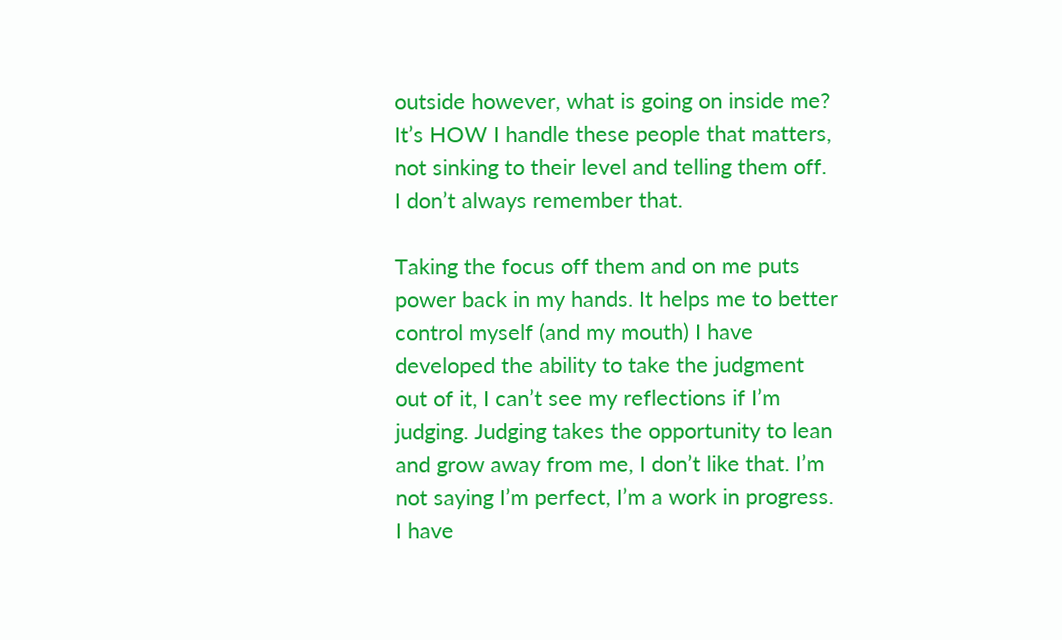outside however, what is going on inside me? It’s HOW I handle these people that matters, not sinking to their level and telling them off. I don’t always remember that.

Taking the focus off them and on me puts power back in my hands. It helps me to better control myself (and my mouth) I have developed the ability to take the judgment out of it, I can’t see my reflections if I’m judging. Judging takes the opportunity to lean and grow away from me, I don’t like that. I’m not saying I’m perfect, I’m a work in progress. I have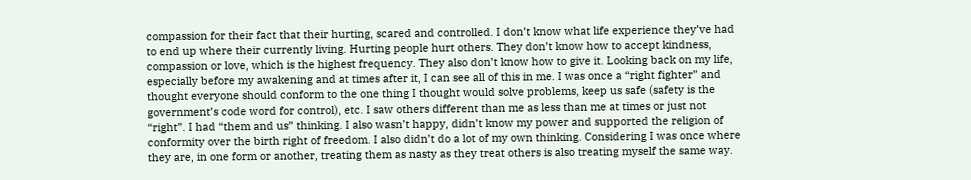compassion for their fact that their hurting, scared and controlled. I don’t know what life experience they’ve had to end up where their currently living. Hurting people hurt others. They don’t know how to accept kindness, compassion or love, which is the highest frequency. They also don’t know how to give it. Looking back on my life, especially before my awakening and at times after it, I can see all of this in me. I was once a “right fighter” and thought everyone should conform to the one thing I thought would solve problems, keep us safe (safety is the government’s code word for control), etc. I saw others different than me as less than me at times or just not “right”. I had “them and us” thinking. I also wasn’t happy, didn’t know my power and supported the religion of conformity over the birth right of freedom. I also didn’t do a lot of my own thinking. Considering I was once where they are, in one form or another, treating them as nasty as they treat others is also treating myself the same way.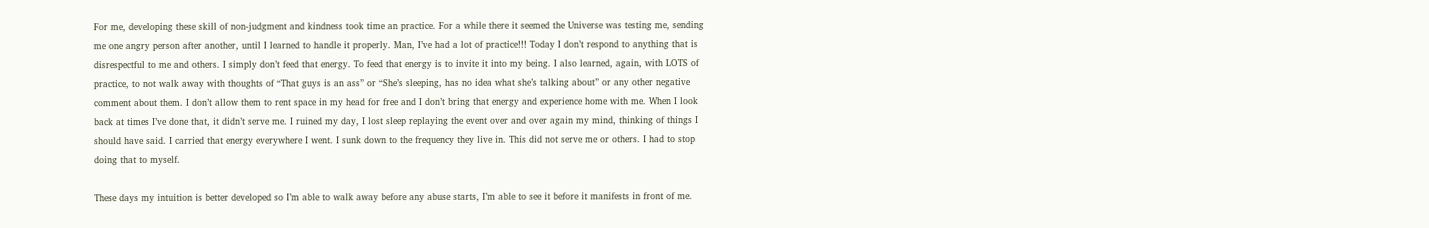For me, developing these skill of non-judgment and kindness took time an practice. For a while there it seemed the Universe was testing me, sending me one angry person after another, until I learned to handle it properly. Man, I’ve had a lot of practice!!! Today I don’t respond to anything that is disrespectful to me and others. I simply don’t feed that energy. To feed that energy is to invite it into my being. I also learned, again, with LOTS of practice, to not walk away with thoughts of “That guys is an ass” or “She’s sleeping, has no idea what she’s talking about” or any other negative comment about them. I don’t allow them to rent space in my head for free and I don’t bring that energy and experience home with me. When I look back at times I’ve done that, it didn’t serve me. I ruined my day, I lost sleep replaying the event over and over again my mind, thinking of things I should have said. I carried that energy everywhere I went. I sunk down to the frequency they live in. This did not serve me or others. I had to stop doing that to myself.

These days my intuition is better developed so I’m able to walk away before any abuse starts, I’m able to see it before it manifests in front of me.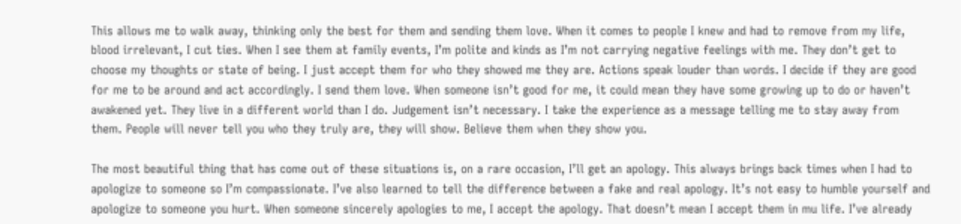This allows me to walk away, thinking only the best for them and sending them love. When it comes to people I knew and had to remove from my life, blood irrelevant, I cut ties. When I see them at family events, I’m polite and kinds as I’m not carrying negative feelings with me. They don’t get to choose my thoughts or state of being. I just accept them for who they showed me they are. Actions speak louder than words. I decide if they are good for me to be around and act accordingly. I send them love. When someone isn’t good for me, it could mean they have some growing up to do or haven’t awakened yet. They live in a different world than I do. Judgement isn’t necessary. I take the experience as a message telling me to stay away from them. People will never tell you who they truly are, they will show. Believe them when they show you.

The most beautiful thing that has come out of these situations is, on a rare occasion, I’ll get an apology. This always brings back times when I had to apologize to someone so I’m compassionate. I’ve also learned to tell the difference between a fake and real apology. It’s not easy to humble yourself and apologize to someone you hurt. When someone sincerely apologies to me, I accept the apology. That doesn’t mean I accept them in mu life. I’ve already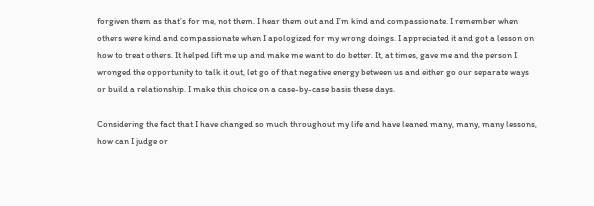forgiven them as that’s for me, not them. I hear them out and I’m kind and compassionate. I remember when others were kind and compassionate when I apologized for my wrong doings. I appreciated it and got a lesson on how to treat others. It helped lift me up and make me want to do better. It, at times, gave me and the person I wronged the opportunity to talk it out, let go of that negative energy between us and either go our separate ways or build a relationship. I make this choice on a case-by-case basis these days.

Considering the fact that I have changed so much throughout my life and have leaned many, many, many lessons, how can I judge or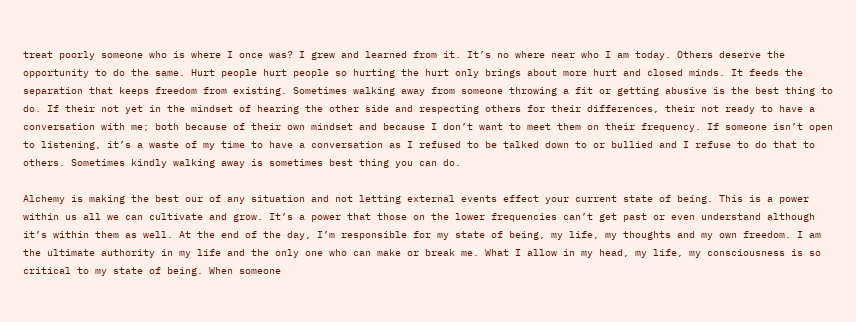treat poorly someone who is where I once was? I grew and learned from it. It’s no where near who I am today. Others deserve the opportunity to do the same. Hurt people hurt people so hurting the hurt only brings about more hurt and closed minds. It feeds the separation that keeps freedom from existing. Sometimes walking away from someone throwing a fit or getting abusive is the best thing to do. If their not yet in the mindset of hearing the other side and respecting others for their differences, their not ready to have a conversation with me; both because of their own mindset and because I don’t want to meet them on their frequency. If someone isn’t open to listening, it’s a waste of my time to have a conversation as I refused to be talked down to or bullied and I refuse to do that to others. Sometimes kindly walking away is sometimes best thing you can do.

Alchemy is making the best our of any situation and not letting external events effect your current state of being. This is a power within us all we can cultivate and grow. It’s a power that those on the lower frequencies can’t get past or even understand although it’s within them as well. At the end of the day, I’m responsible for my state of being, my life, my thoughts and my own freedom. I am the ultimate authority in my life and the only one who can make or break me. What I allow in my head, my life, my consciousness is so critical to my state of being. When someone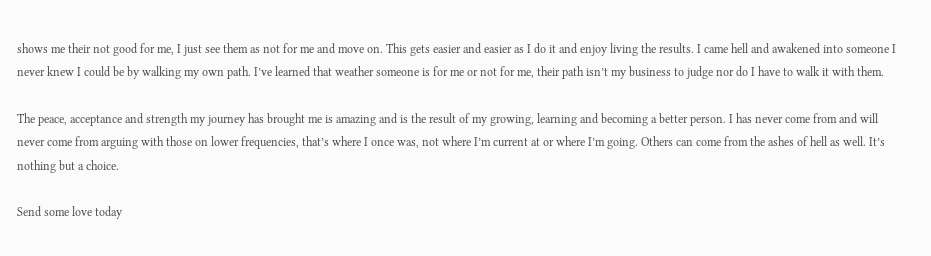shows me their not good for me, I just see them as not for me and move on. This gets easier and easier as I do it and enjoy living the results. I came hell and awakened into someone I never knew I could be by walking my own path. I’ve learned that weather someone is for me or not for me, their path isn’t my business to judge nor do I have to walk it with them.

The peace, acceptance and strength my journey has brought me is amazing and is the result of my growing, learning and becoming a better person. I has never come from and will never come from arguing with those on lower frequencies, that’s where I once was, not where I’m current at or where I’m going. Others can come from the ashes of hell as well. It’s nothing but a choice.

Send some love today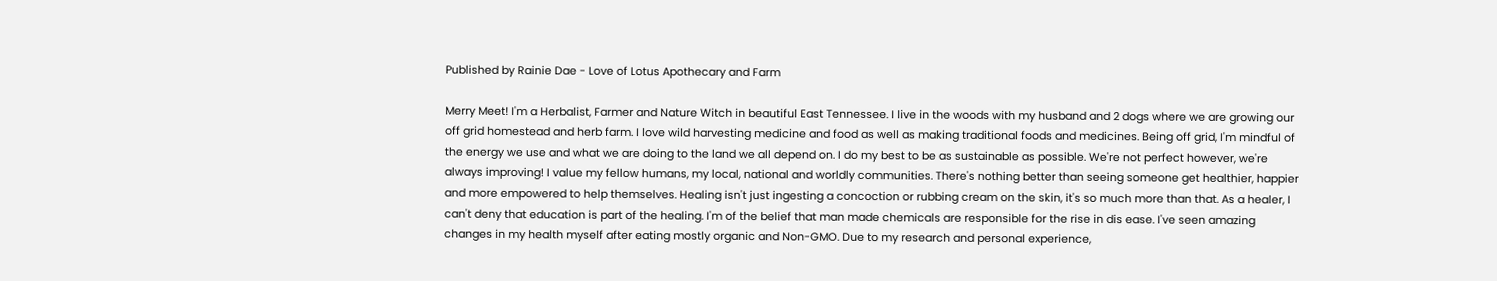Published by Rainie Dae - Love of Lotus Apothecary and Farm

Merry Meet! I'm a Herbalist, Farmer and Nature Witch in beautiful East Tennessee. I live in the woods with my husband and 2 dogs where we are growing our off grid homestead and herb farm. I love wild harvesting medicine and food as well as making traditional foods and medicines. Being off grid, I'm mindful of the energy we use and what we are doing to the land we all depend on. I do my best to be as sustainable as possible. We're not perfect however, we're always improving! I value my fellow humans, my local, national and worldly communities. There's nothing better than seeing someone get healthier, happier and more empowered to help themselves. Healing isn't just ingesting a concoction or rubbing cream on the skin, it's so much more than that. As a healer, I can't deny that education is part of the healing. I'm of the belief that man made chemicals are responsible for the rise in dis ease. I've seen amazing changes in my health myself after eating mostly organic and Non-GMO. Due to my research and personal experience,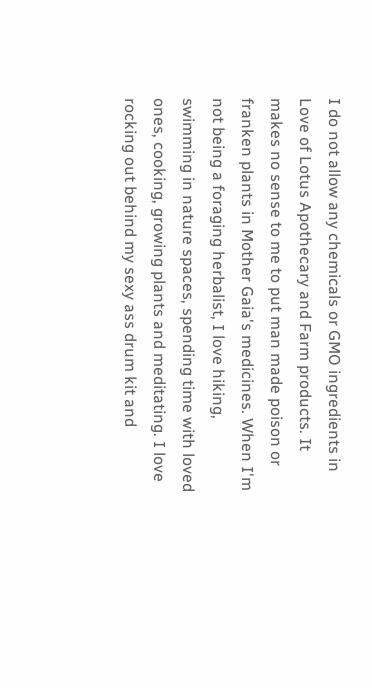I do not allow any chemicals or GMO ingredients in Love of Lotus Apothecary and Farm products. It makes no sense to me to put man made poison or franken plants in Mother Gaia's medicines. When I'm not being a foraging herbalist, I love hiking, swimming in nature spaces, spending time with loved ones, cooking, growing plants and meditating. I love rocking out behind my sexy ass drum kit and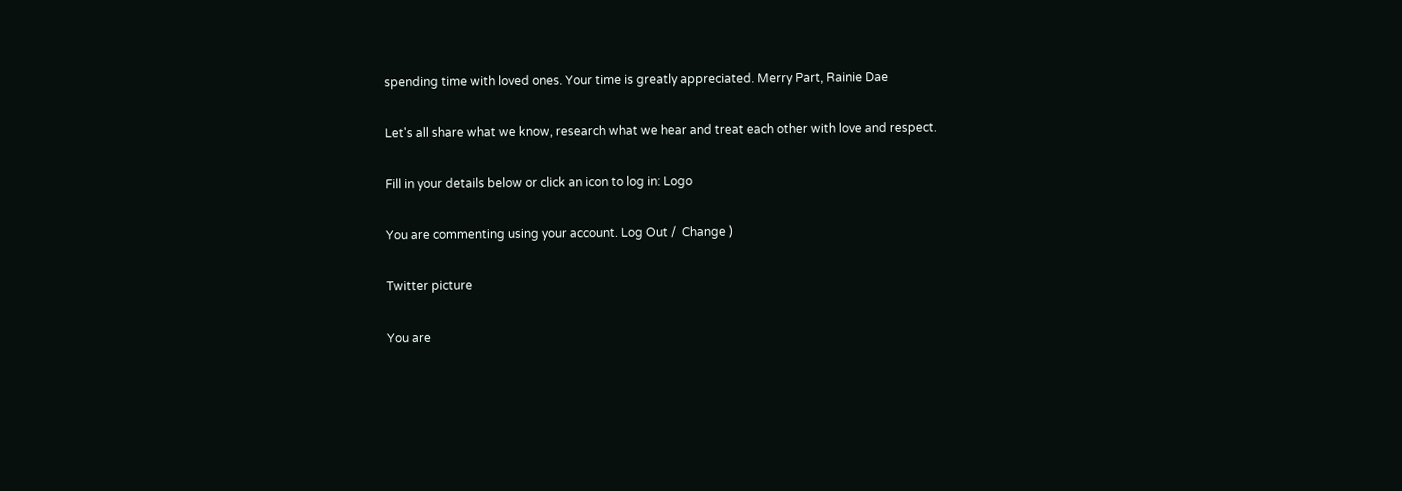spending time with loved ones. Your time is greatly appreciated. Merry Part, Rainie Dae

Let's all share what we know, research what we hear and treat each other with love and respect.

Fill in your details below or click an icon to log in: Logo

You are commenting using your account. Log Out /  Change )

Twitter picture

You are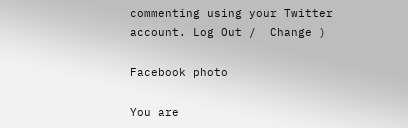commenting using your Twitter account. Log Out /  Change )

Facebook photo

You are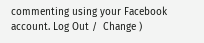commenting using your Facebook account. Log Out /  Change )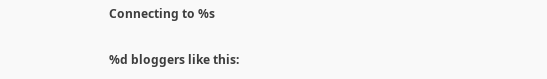Connecting to %s

%d bloggers like this: